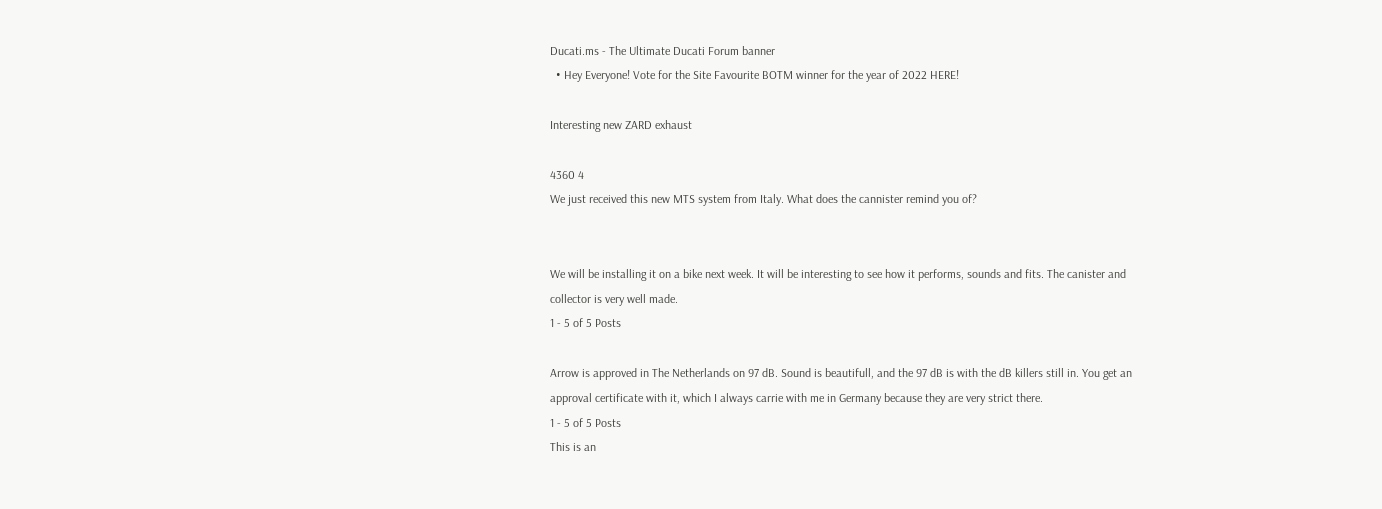Ducati.ms - The Ultimate Ducati Forum banner
  • Hey Everyone! Vote for the Site Favourite BOTM winner for the year of 2022 HERE!

Interesting new ZARD exhaust

4360 4
We just received this new MTS system from Italy. What does the cannister remind you of?


We will be installing it on a bike next week. It will be interesting to see how it performs, sounds and fits. The canister and collector is very well made.
1 - 5 of 5 Posts

Arrow is approved in The Netherlands on 97 dB. Sound is beautifull, and the 97 dB is with the dB killers still in. You get an approval certificate with it, which I always carrie with me in Germany because they are very strict there.
1 - 5 of 5 Posts
This is an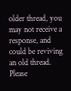older thread, you may not receive a response, and could be reviving an old thread. Please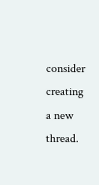consider creating a new thread.